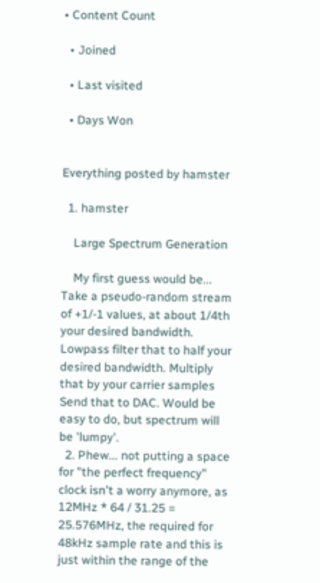• Content Count

  • Joined

  • Last visited

  • Days Won


Everything posted by hamster

  1. hamster

    Large Spectrum Generation

    My first guess would be... Take a pseudo-random stream of +1/-1 values, at about 1/4th your desired bandwidth. Lowpass filter that to half your desired bandwidth. Multiply that by your carrier samples Send that to DAC. Would be easy to do, but spectrum will be 'lumpy'.
  2. Phew... not putting a space for "the perfect frequency" clock isn't a worry anymore, as 12MHz * 64 / 31.25 = 25.576MHz, the required for 48kHz sample rate and this is just within the range of the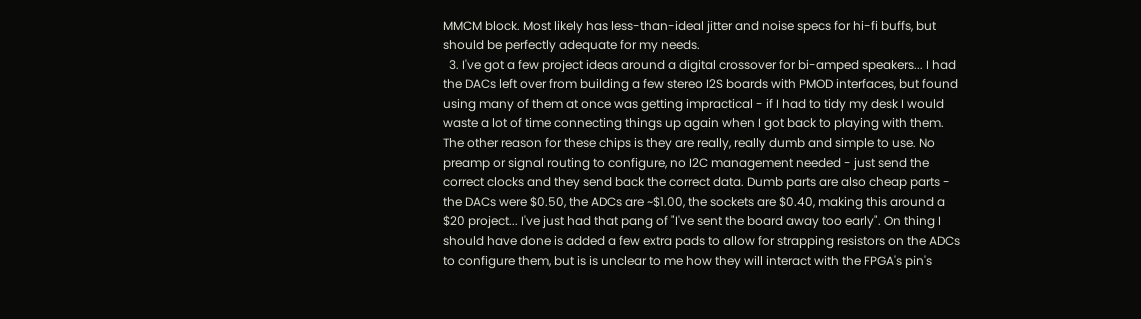MMCM block. Most likely has less-than-ideal jitter and noise specs for hi-fi buffs, but should be perfectly adequate for my needs.
  3. I've got a few project ideas around a digital crossover for bi-amped speakers... I had the DACs left over from building a few stereo I2S boards with PMOD interfaces, but found using many of them at once was getting impractical - if I had to tidy my desk I would waste a lot of time connecting things up again when I got back to playing with them. The other reason for these chips is they are really, really dumb and simple to use. No preamp or signal routing to configure, no I2C management needed - just send the correct clocks and they send back the correct data. Dumb parts are also cheap parts - the DACs were $0.50, the ADCs are ~$1.00, the sockets are $0.40, making this around a $20 project... I've just had that pang of "I've sent the board away too early". On thing I should have done is added a few extra pads to allow for strapping resistors on the ADCs to configure them, but is is unclear to me how they will interact with the FPGA's pin's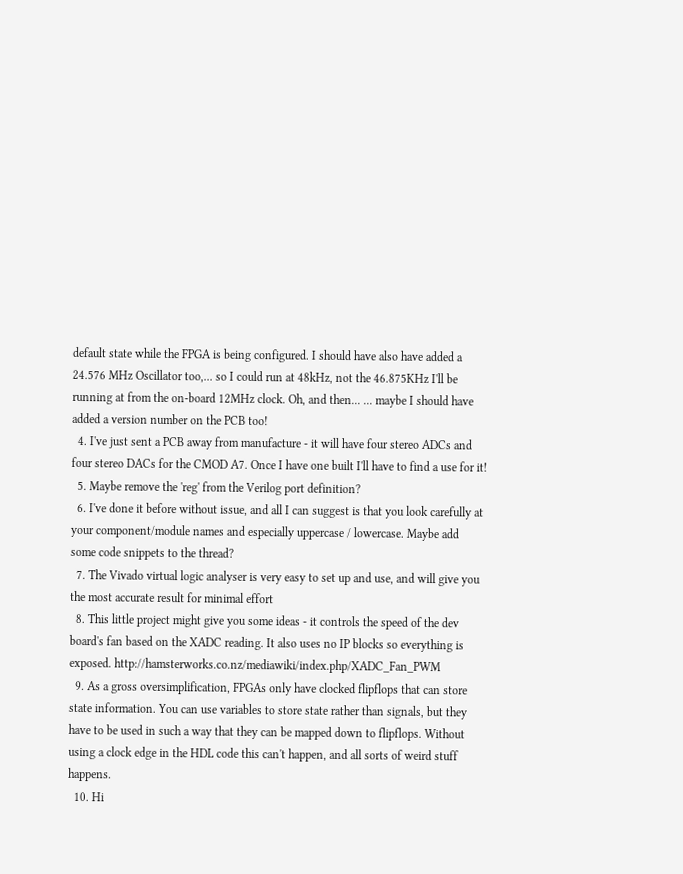default state while the FPGA is being configured. I should have also have added a 24.576 MHz Oscillator too,... so I could run at 48kHz, not the 46.875KHz I'll be running at from the on-board 12MHz clock. Oh, and then... ... maybe I should have added a version number on the PCB too!
  4. I've just sent a PCB away from manufacture - it will have four stereo ADCs and four stereo DACs for the CMOD A7. Once I have one built I'll have to find a use for it!
  5. Maybe remove the 'reg' from the Verilog port definition?
  6. I've done it before without issue, and all I can suggest is that you look carefully at your component/module names and especially uppercase / lowercase. Maybe add some code snippets to the thread?
  7. The Vivado virtual logic analyser is very easy to set up and use, and will give you the most accurate result for minimal effort
  8. This little project might give you some ideas - it controls the speed of the dev board's fan based on the XADC reading. It also uses no IP blocks so everything is exposed. http://hamsterworks.co.nz/mediawiki/index.php/XADC_Fan_PWM
  9. As a gross oversimplification, FPGAs only have clocked flipflops that can store state information. You can use variables to store state rather than signals, but they have to be used in such a way that they can be mapped down to flipflops. Without using a clock edge in the HDL code this can't happen, and all sorts of weird stuff happens.
  10. Hi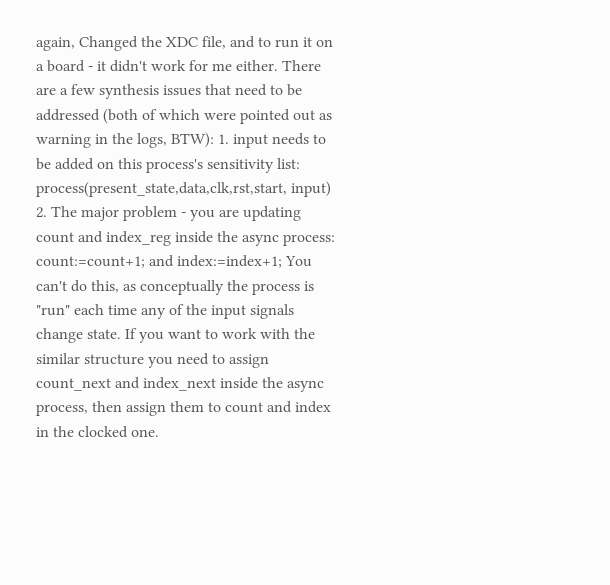again, Changed the XDC file, and to run it on a board - it didn't work for me either. There are a few synthesis issues that need to be addressed (both of which were pointed out as warning in the logs, BTW): 1. input needs to be added on this process's sensitivity list: process(present_state,data,clk,rst,start, input) 2. The major problem - you are updating count and index_reg inside the async process: count:=count+1; and index:=index+1; You can't do this, as conceptually the process is "run" each time any of the input signals change state. If you want to work with the similar structure you need to assign count_next and index_next inside the async process, then assign them to count and index in the clocked one.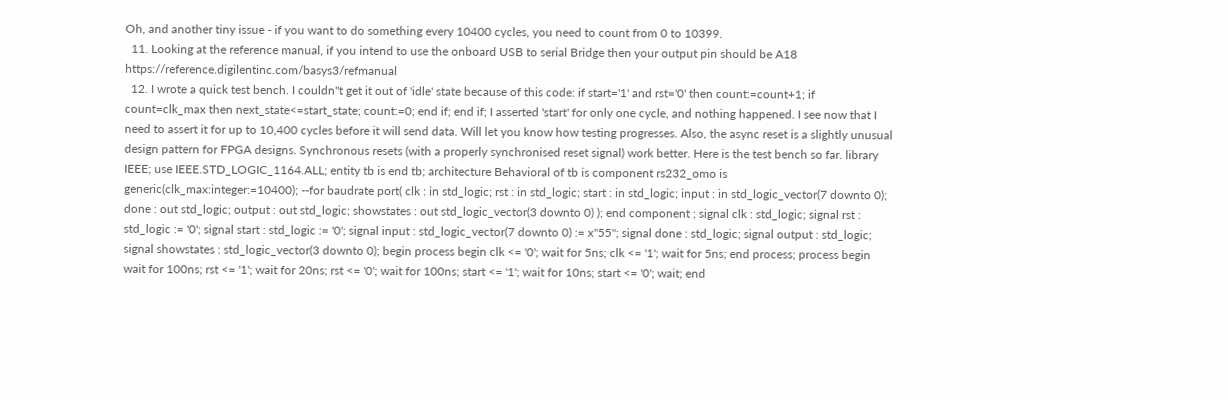Oh, and another tiny issue - if you want to do something every 10400 cycles, you need to count from 0 to 10399.
  11. Looking at the reference manual, if you intend to use the onboard USB to serial Bridge then your output pin should be A18 https://reference.digilentinc.com/basys3/refmanual
  12. I wrote a quick test bench. I couldn''t get it out of 'idle' state because of this code: if start='1' and rst='0' then count:=count+1; if count=clk_max then next_state<=start_state; count:=0; end if; end if; I asserted 'start' for only one cycle, and nothing happened. I see now that I need to assert it for up to 10,400 cycles before it will send data. Will let you know how testing progresses. Also, the async reset is a slightly unusual design pattern for FPGA designs. Synchronous resets (with a properly synchronised reset signal) work better. Here is the test bench so far. library IEEE; use IEEE.STD_LOGIC_1164.ALL; entity tb is end tb; architecture Behavioral of tb is component rs232_omo is generic(clk_max:integer:=10400); --for baudrate port( clk : in std_logic; rst : in std_logic; start : in std_logic; input : in std_logic_vector(7 downto 0); done : out std_logic; output : out std_logic; showstates : out std_logic_vector(3 downto 0) ); end component ; signal clk : std_logic; signal rst : std_logic := '0'; signal start : std_logic := '0'; signal input : std_logic_vector(7 downto 0) := x"55"; signal done : std_logic; signal output : std_logic; signal showstates : std_logic_vector(3 downto 0); begin process begin clk <= '0'; wait for 5ns; clk <= '1'; wait for 5ns; end process; process begin wait for 100ns; rst <= '1'; wait for 20ns; rst <= '0'; wait for 100ns; start <= '1'; wait for 10ns; start <= '0'; wait; end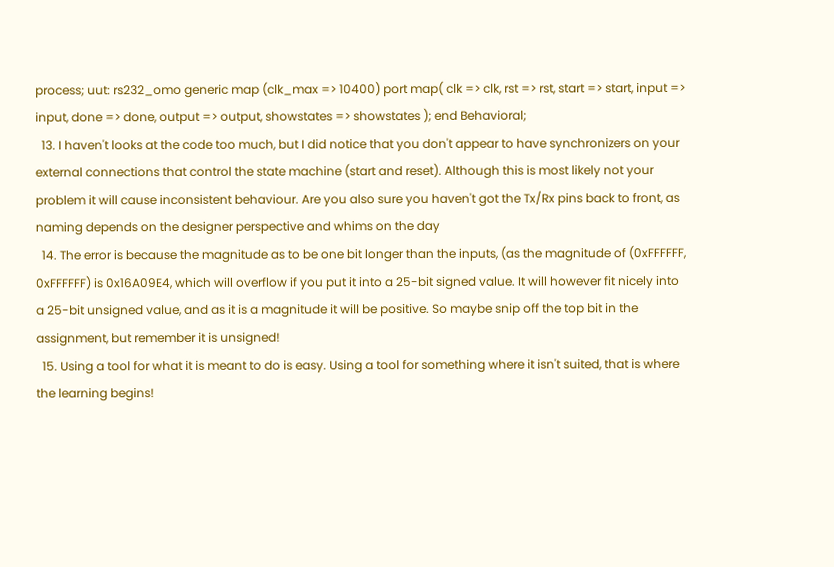process; uut: rs232_omo generic map (clk_max => 10400) port map( clk => clk, rst => rst, start => start, input => input, done => done, output => output, showstates => showstates ); end Behavioral;
  13. I haven't looks at the code too much, but I did notice that you don't appear to have synchronizers on your external connections that control the state machine (start and reset). Although this is most likely not your problem it will cause inconsistent behaviour. Are you also sure you haven't got the Tx/Rx pins back to front, as naming depends on the designer perspective and whims on the day
  14. The error is because the magnitude as to be one bit longer than the inputs, (as the magnitude of (0xFFFFFF, 0xFFFFFF) is 0x16A09E4, which will overflow if you put it into a 25-bit signed value. It will however fit nicely into a 25-bit unsigned value, and as it is a magnitude it will be positive. So maybe snip off the top bit in the assignment, but remember it is unsigned!
  15. Using a tool for what it is meant to do is easy. Using a tool for something where it isn't suited, that is where the learning begins!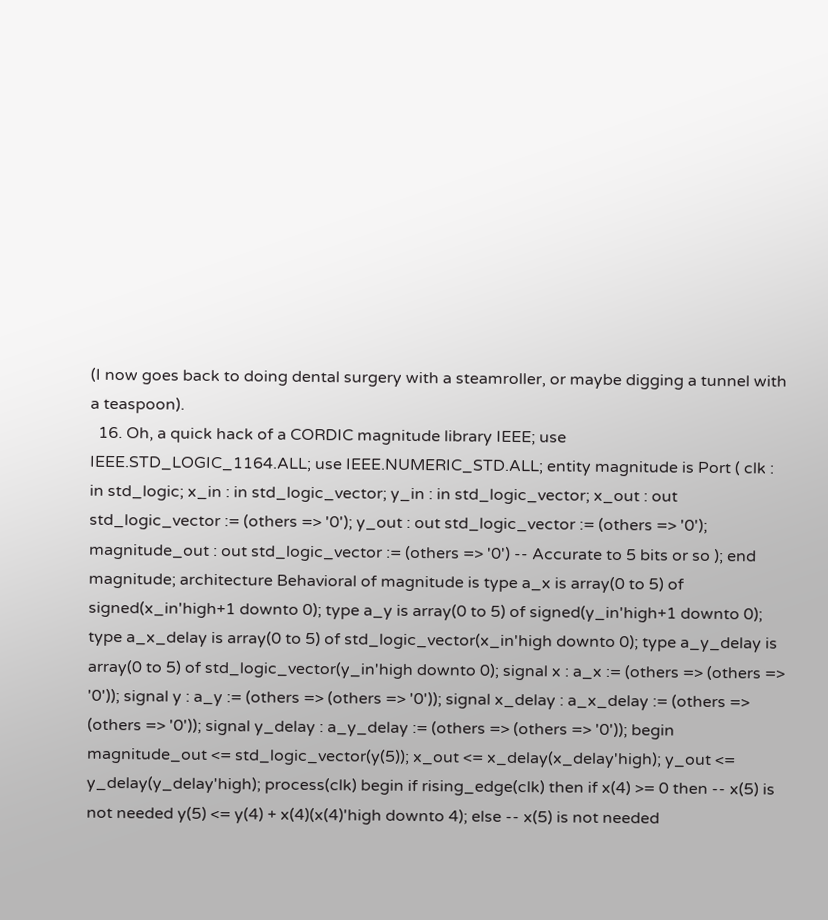(I now goes back to doing dental surgery with a steamroller, or maybe digging a tunnel with a teaspoon).
  16. Oh, a quick hack of a CORDIC magnitude library IEEE; use IEEE.STD_LOGIC_1164.ALL; use IEEE.NUMERIC_STD.ALL; entity magnitude is Port ( clk : in std_logic; x_in : in std_logic_vector; y_in : in std_logic_vector; x_out : out std_logic_vector := (others => '0'); y_out : out std_logic_vector := (others => '0'); magnitude_out : out std_logic_vector := (others => '0') -- Accurate to 5 bits or so ); end magnitude; architecture Behavioral of magnitude is type a_x is array(0 to 5) of signed(x_in'high+1 downto 0); type a_y is array(0 to 5) of signed(y_in'high+1 downto 0); type a_x_delay is array(0 to 5) of std_logic_vector(x_in'high downto 0); type a_y_delay is array(0 to 5) of std_logic_vector(y_in'high downto 0); signal x : a_x := (others => (others => '0')); signal y : a_y := (others => (others => '0')); signal x_delay : a_x_delay := (others => (others => '0')); signal y_delay : a_y_delay := (others => (others => '0')); begin magnitude_out <= std_logic_vector(y(5)); x_out <= x_delay(x_delay'high); y_out <= y_delay(y_delay'high); process(clk) begin if rising_edge(clk) then if x(4) >= 0 then -- x(5) is not needed y(5) <= y(4) + x(4)(x(4)'high downto 4); else -- x(5) is not needed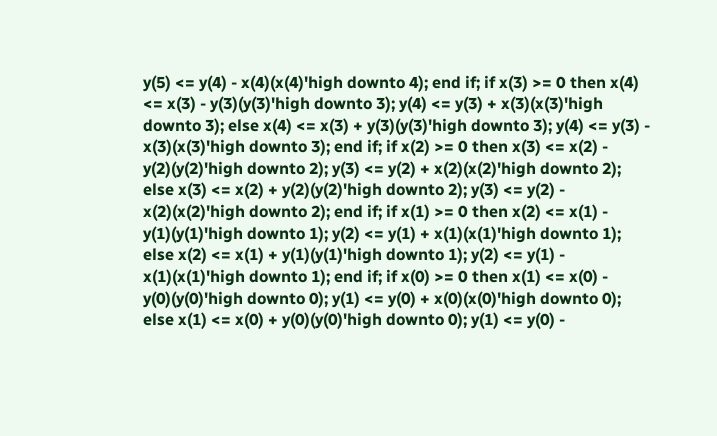y(5) <= y(4) - x(4)(x(4)'high downto 4); end if; if x(3) >= 0 then x(4) <= x(3) - y(3)(y(3)'high downto 3); y(4) <= y(3) + x(3)(x(3)'high downto 3); else x(4) <= x(3) + y(3)(y(3)'high downto 3); y(4) <= y(3) - x(3)(x(3)'high downto 3); end if; if x(2) >= 0 then x(3) <= x(2) - y(2)(y(2)'high downto 2); y(3) <= y(2) + x(2)(x(2)'high downto 2); else x(3) <= x(2) + y(2)(y(2)'high downto 2); y(3) <= y(2) - x(2)(x(2)'high downto 2); end if; if x(1) >= 0 then x(2) <= x(1) - y(1)(y(1)'high downto 1); y(2) <= y(1) + x(1)(x(1)'high downto 1); else x(2) <= x(1) + y(1)(y(1)'high downto 1); y(2) <= y(1) - x(1)(x(1)'high downto 1); end if; if x(0) >= 0 then x(1) <= x(0) - y(0)(y(0)'high downto 0); y(1) <= y(0) + x(0)(x(0)'high downto 0); else x(1) <= x(0) + y(0)(y(0)'high downto 0); y(1) <= y(0) -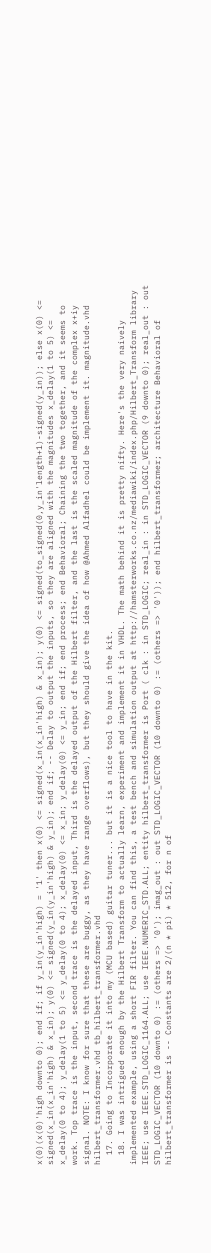x(0)(x(0)'high downto 0); end if; if y_in(y_in'high) = '1' then x(0) <= signed(x_in(x_in'high) & x_in); y(0) <= signed(to_signed(0,y_in'length+1)-signed(y_in)); else x(0) <= signed(x_in(x_in'high) & x_in); y(0) <= signed(y_in(y_in'high) & y_in); end if; -- Delay to output the inputs, so they are aligned with the magnitudes x_delay(1 to 5) <= x_delay(0 to 4); y_delay(1 to 5) <= y_delay(0 to 4); x_delay(0) <= x_in; y_delay(0) <= y_in; end if; end process; end Behavioral; Chaining the two together, and it seems to work. Top trace is the input, second trace is the delayed input, Third is the delayed output of the Hilbert filter, and the last is the scaled magnitude of the complex x+iy signal. NOTE: I know for sure that these are buggy, as they have range overflows), but they should give the idea of how @Ahmed Alfadhel could be implement it. magnitude.vhd hilbert_transformer.vhd tb_hilbert_transformer.vhd
  17. Going to Incorporate it into my (MCU based) guitar tuner... but it is a nice tool to have in the kit.
  18. I was intrigued enough by the Hilbert Transform to actually learn, experiment and implement it in VHDL. The math behind it is pretty nifty. Here's the very naively implemented example, using a short FIR filter. You can find this, a test bench and simulation output at http://hamsterworks.co.nz/mediawiki/index.php/Hilbert_Transform library IEEE; use IEEE.STD_LOGIC_1164.ALL; use IEEE.NUMERIC_STD.ALL; entity hilbert_transformer is Port ( clk : in STD_LOGIC; real_in : in STD_LOGIC_VECTOR (9 downto 0); real_out : out STD_LOGIC_VECTOR (10 downto 0) := (others => '0'); imag_out : out STD_LOGIC_VECTOR (10 downto 0) := (others => '0')); end hilbert_transformer; architecture Behavioral of hilbert_transformer is -- Constants are 2/(n * pi) * 512, for n of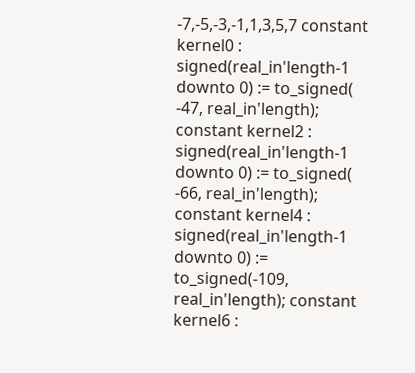-7,-5,-3,-1,1,3,5,7 constant kernel0 : signed(real_in'length-1 downto 0) := to_signed( -47, real_in'length); constant kernel2 : signed(real_in'length-1 downto 0) := to_signed( -66, real_in'length); constant kernel4 : signed(real_in'length-1 downto 0) := to_signed(-109, real_in'length); constant kernel6 :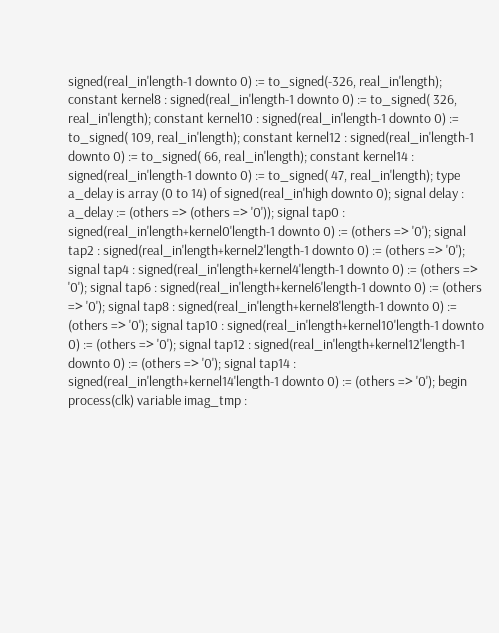signed(real_in'length-1 downto 0) := to_signed(-326, real_in'length); constant kernel8 : signed(real_in'length-1 downto 0) := to_signed( 326, real_in'length); constant kernel10 : signed(real_in'length-1 downto 0) := to_signed( 109, real_in'length); constant kernel12 : signed(real_in'length-1 downto 0) := to_signed( 66, real_in'length); constant kernel14 : signed(real_in'length-1 downto 0) := to_signed( 47, real_in'length); type a_delay is array (0 to 14) of signed(real_in'high downto 0); signal delay : a_delay := (others => (others => '0')); signal tap0 : signed(real_in'length+kernel0'length-1 downto 0) := (others => '0'); signal tap2 : signed(real_in'length+kernel2'length-1 downto 0) := (others => '0'); signal tap4 : signed(real_in'length+kernel4'length-1 downto 0) := (others => '0'); signal tap6 : signed(real_in'length+kernel6'length-1 downto 0) := (others => '0'); signal tap8 : signed(real_in'length+kernel8'length-1 downto 0) := (others => '0'); signal tap10 : signed(real_in'length+kernel10'length-1 downto 0) := (others => '0'); signal tap12 : signed(real_in'length+kernel12'length-1 downto 0) := (others => '0'); signal tap14 : signed(real_in'length+kernel14'length-1 downto 0) := (others => '0'); begin process(clk) variable imag_tmp :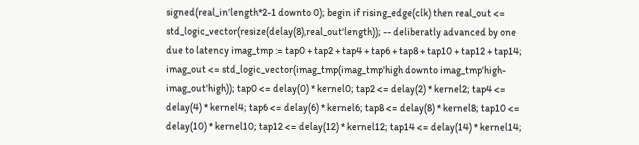signed(real_in'length*2-1 downto 0); begin if rising_edge(clk) then real_out <= std_logic_vector(resize(delay(8),real_out'length)); -- deliberatly advanced by one due to latency imag_tmp := tap0 + tap2 + tap4 + tap6 + tap8 + tap10 + tap12 + tap14; imag_out <= std_logic_vector(imag_tmp(imag_tmp'high downto imag_tmp'high-imag_out'high)); tap0 <= delay(0) * kernel0; tap2 <= delay(2) * kernel2; tap4 <= delay(4) * kernel4; tap6 <= delay(6) * kernel6; tap8 <= delay(8) * kernel8; tap10 <= delay(10) * kernel10; tap12 <= delay(12) * kernel12; tap14 <= delay(14) * kernel14;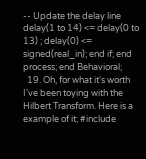-- Update the delay line delay(1 to 14) <= delay(0 to 13) ; delay(0) <= signed(real_in); end if; end process; end Behavioral;
  19. Oh, for what it's worth I've been toying with the Hilbert Transform. Here is a example of it; #include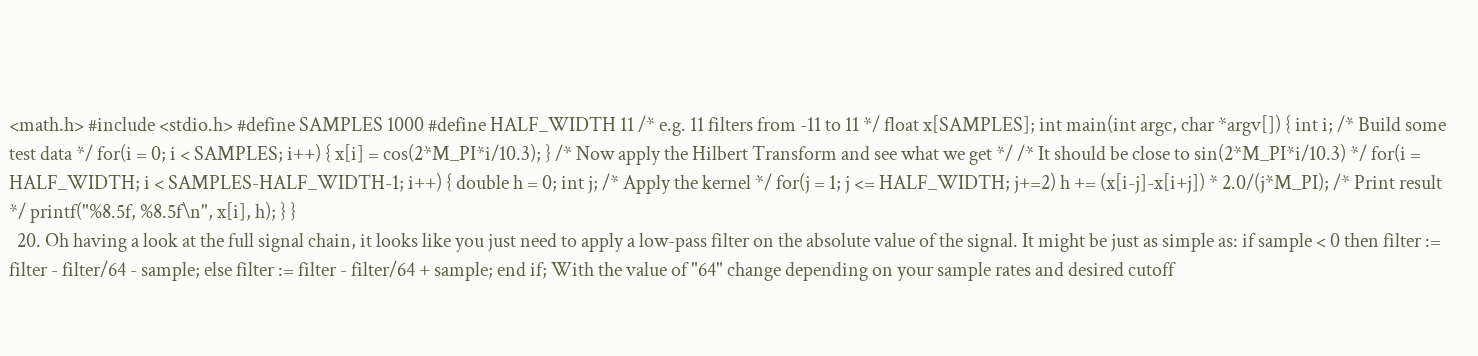<math.h> #include <stdio.h> #define SAMPLES 1000 #define HALF_WIDTH 11 /* e.g. 11 filters from -11 to 11 */ float x[SAMPLES]; int main(int argc, char *argv[]) { int i; /* Build some test data */ for(i = 0; i < SAMPLES; i++) { x[i] = cos(2*M_PI*i/10.3); } /* Now apply the Hilbert Transform and see what we get */ /* It should be close to sin(2*M_PI*i/10.3) */ for(i = HALF_WIDTH; i < SAMPLES-HALF_WIDTH-1; i++) { double h = 0; int j; /* Apply the kernel */ for(j = 1; j <= HALF_WIDTH; j+=2) h += (x[i-j]-x[i+j]) * 2.0/(j*M_PI); /* Print result */ printf("%8.5f, %8.5f\n", x[i], h); } }
  20. Oh having a look at the full signal chain, it looks like you just need to apply a low-pass filter on the absolute value of the signal. It might be just as simple as: if sample < 0 then filter := filter - filter/64 - sample; else filter := filter - filter/64 + sample; end if; With the value of "64" change depending on your sample rates and desired cutoff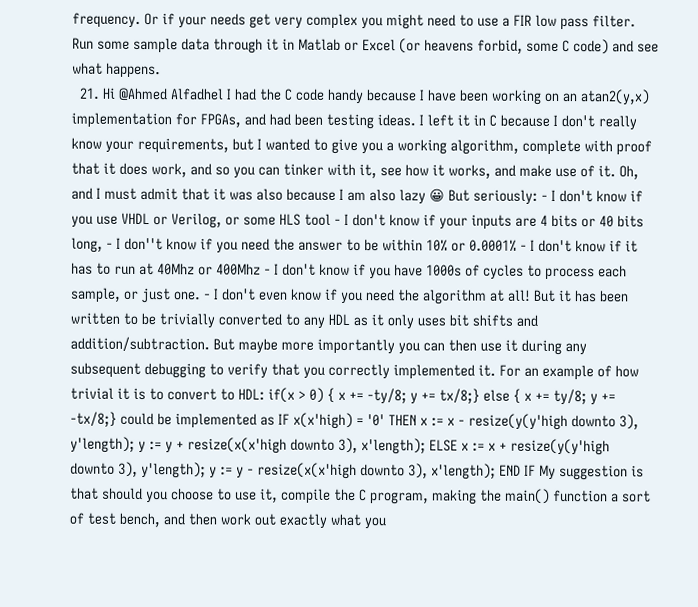frequency. Or if your needs get very complex you might need to use a FIR low pass filter. Run some sample data through it in Matlab or Excel (or heavens forbid, some C code) and see what happens.
  21. Hi @Ahmed Alfadhel I had the C code handy because I have been working on an atan2(y,x) implementation for FPGAs, and had been testing ideas. I left it in C because I don't really know your requirements, but I wanted to give you a working algorithm, complete with proof that it does work, and so you can tinker with it, see how it works, and make use of it. Oh, and I must admit that it was also because I am also lazy 😀 But seriously: - I don't know if you use VHDL or Verilog, or some HLS tool - I don't know if your inputs are 4 bits or 40 bits long, - I don''t know if you need the answer to be within 10% or 0.0001% - I don't know if it has to run at 40Mhz or 400Mhz - I don't know if you have 1000s of cycles to process each sample, or just one. - I don't even know if you need the algorithm at all! But it has been written to be trivially converted to any HDL as it only uses bit shifts and addition/subtraction. But maybe more importantly you can then use it during any subsequent debugging to verify that you correctly implemented it. For an example of how trivial it is to convert to HDL: if(x > 0) { x += -ty/8; y += tx/8;} else { x += ty/8; y += -tx/8;} could be implemented as IF x(x'high) = '0' THEN x := x - resize(y(y'high downto 3), y'length); y := y + resize(x(x'high downto 3), x'length); ELSE x := x + resize(y(y'high downto 3), y'length); y := y - resize(x(x'high downto 3), x'length); END IF My suggestion is that should you choose to use it, compile the C program, making the main() function a sort of test bench, and then work out exactly what you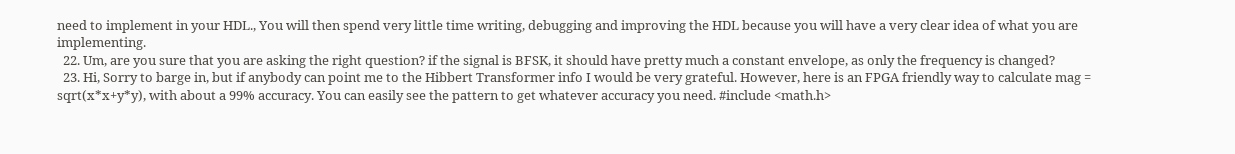need to implement in your HDL., You will then spend very little time writing, debugging and improving the HDL because you will have a very clear idea of what you are implementing.
  22. Um, are you sure that you are asking the right question? if the signal is BFSK, it should have pretty much a constant envelope, as only the frequency is changed?
  23. Hi, Sorry to barge in, but if anybody can point me to the Hibbert Transformer info I would be very grateful. However, here is an FPGA friendly way to calculate mag = sqrt(x*x+y*y), with about a 99% accuracy. You can easily see the pattern to get whatever accuracy you need. #include <math.h>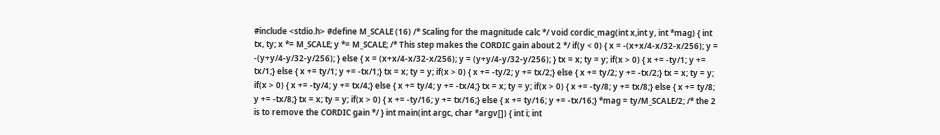#include <stdio.h> #define M_SCALE (16) /* Scaling for the magnitude calc */ void cordic_mag(int x,int y, int *mag) { int tx, ty; x *= M_SCALE; y *= M_SCALE; /* This step makes the CORDIC gain about 2 */ if(y < 0) { x = -(x+x/4-x/32-x/256); y = -(y+y/4-y/32-y/256); } else { x = (x+x/4-x/32-x/256); y = (y+y/4-y/32-y/256); } tx = x; ty = y; if(x > 0) { x += -ty/1; y += tx/1;} else { x += ty/1; y += -tx/1;} tx = x; ty = y; if(x > 0) { x += -ty/2; y += tx/2;} else { x += ty/2; y += -tx/2;} tx = x; ty = y; if(x > 0) { x += -ty/4; y += tx/4;} else { x += ty/4; y += -tx/4;} tx = x; ty = y; if(x > 0) { x += -ty/8; y += tx/8;} else { x += ty/8; y += -tx/8;} tx = x; ty = y; if(x > 0) { x += -ty/16; y += tx/16;} else { x += ty/16; y += -tx/16;} *mag = ty/M_SCALE/2; /* the 2 is to remove the CORDIC gain */ } int main(int argc, char *argv[]) { int i; int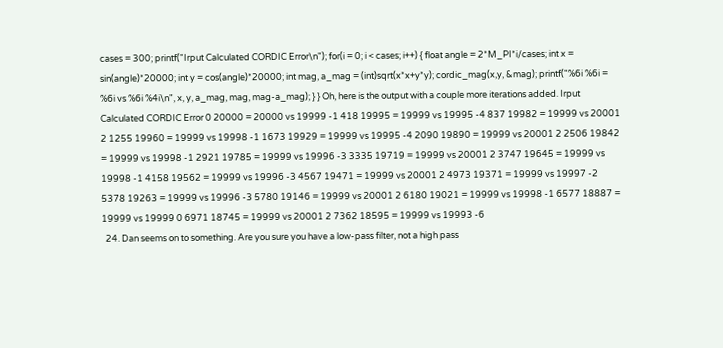cases = 300; printf("Irput Calculated CORDIC Error\n"); for(i = 0; i < cases; i++) { float angle = 2*M_PI*i/cases; int x = sin(angle)*20000; int y = cos(angle)*20000; int mag, a_mag = (int)sqrt(x*x+y*y); cordic_mag(x,y, &mag); printf("%6i %6i = %6i vs %6i %4i\n", x, y, a_mag, mag, mag-a_mag); } } Oh, here is the output with a couple more iterations added. Irput Calculated CORDIC Error 0 20000 = 20000 vs 19999 -1 418 19995 = 19999 vs 19995 -4 837 19982 = 19999 vs 20001 2 1255 19960 = 19999 vs 19998 -1 1673 19929 = 19999 vs 19995 -4 2090 19890 = 19999 vs 20001 2 2506 19842 = 19999 vs 19998 -1 2921 19785 = 19999 vs 19996 -3 3335 19719 = 19999 vs 20001 2 3747 19645 = 19999 vs 19998 -1 4158 19562 = 19999 vs 19996 -3 4567 19471 = 19999 vs 20001 2 4973 19371 = 19999 vs 19997 -2 5378 19263 = 19999 vs 19996 -3 5780 19146 = 19999 vs 20001 2 6180 19021 = 19999 vs 19998 -1 6577 18887 = 19999 vs 19999 0 6971 18745 = 19999 vs 20001 2 7362 18595 = 19999 vs 19993 -6
  24. Dan seems on to something. Are you sure you have a low-pass filter, not a high pass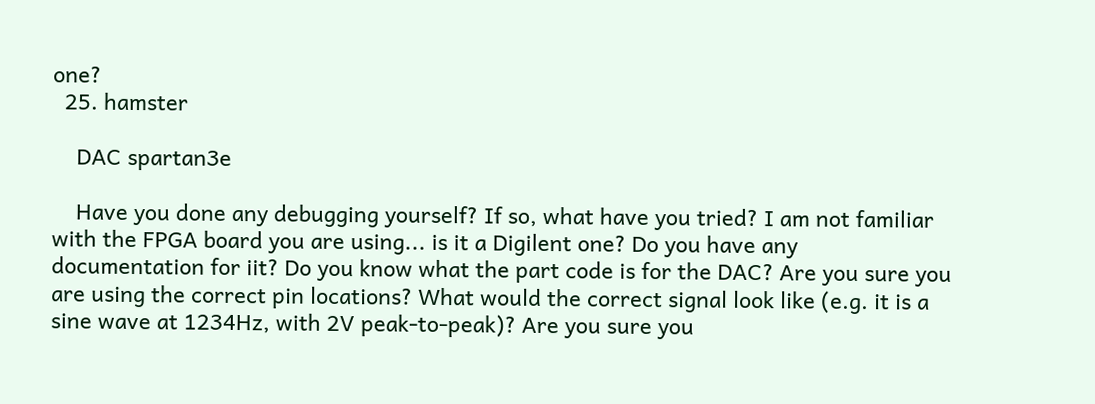one?
  25. hamster

    DAC spartan3e

    Have you done any debugging yourself? If so, what have you tried? I am not familiar with the FPGA board you are using... is it a Digilent one? Do you have any documentation for iit? Do you know what the part code is for the DAC? Are you sure you are using the correct pin locations? What would the correct signal look like (e.g. it is a sine wave at 1234Hz, with 2V peak-to-peak)? Are you sure you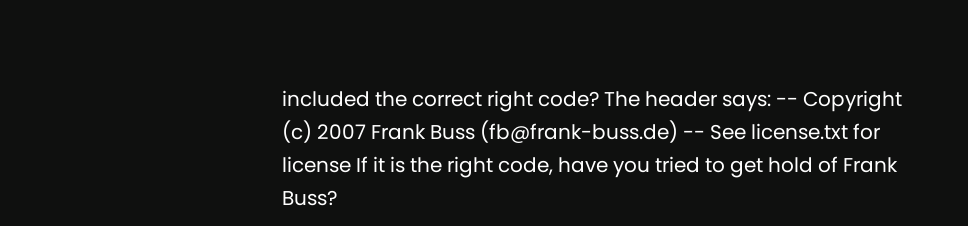included the correct right code? The header says: -- Copyright (c) 2007 Frank Buss (fb@frank-buss.de) -- See license.txt for license If it is the right code, have you tried to get hold of Frank Buss?